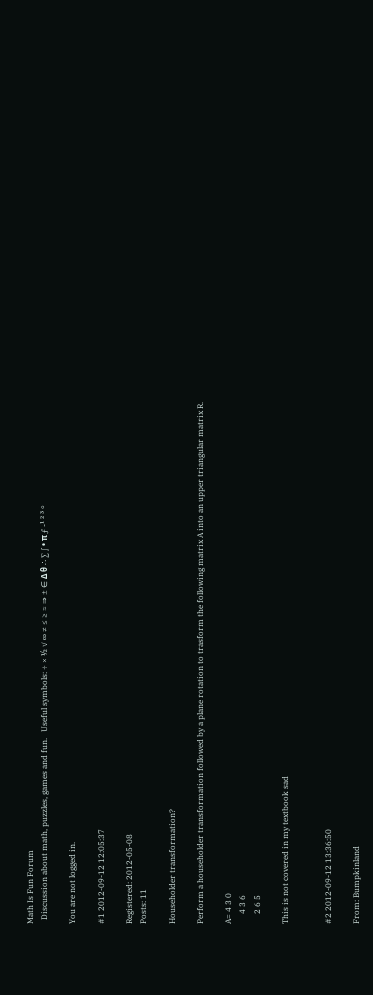Math Is Fun Forum
  Discussion about math, puzzles, games and fun.   Useful symbols: ÷ × ½ √ ∞ ≠ ≤ ≥ ≈ ⇒ ± ∈ Δ θ ∴ ∑ ∫ • π ƒ -¹ ² ³ °

You are not logged in.

#1 2012-09-12 12:05:37

Registered: 2012-05-08
Posts: 11

Householder transformation?

Perform a householder transformation followed by a plane rotation to trasform the following matrix A into an upper triangular matrix R.

A= 4 3 0
     4 3 6
     2 6 5

This is not covered in my textbook sad


#2 2012-09-12 13:36:50

From: Bumpkinland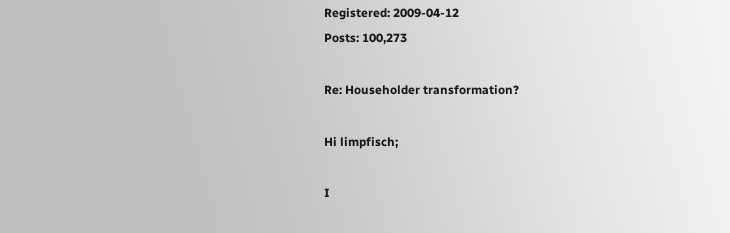Registered: 2009-04-12
Posts: 100,273

Re: Householder transformation?

Hi limpfisch;

I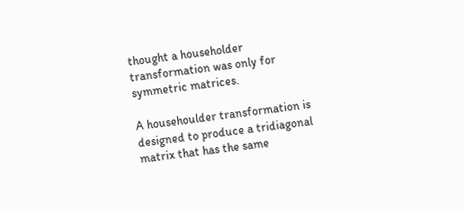thought a householder transformation was only for symmetric matrices.

A househoulder transformation is designed to produce a tridiagonal matrix that has the same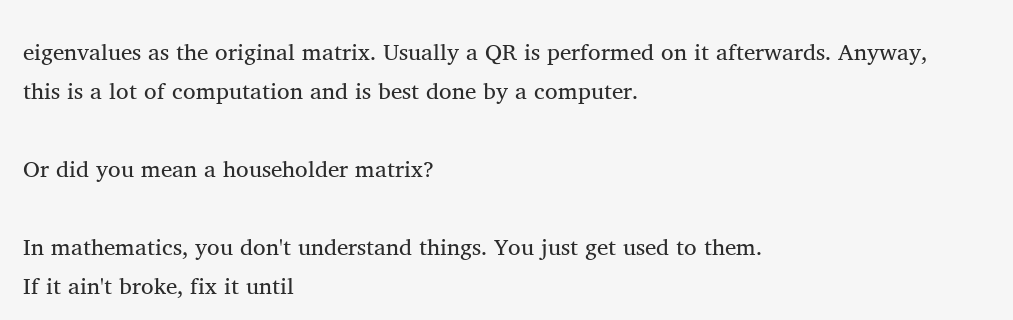eigenvalues as the original matrix. Usually a QR is performed on it afterwards. Anyway, this is a lot of computation and is best done by a computer.

Or did you mean a householder matrix?

In mathematics, you don't understand things. You just get used to them.
If it ain't broke, fix it until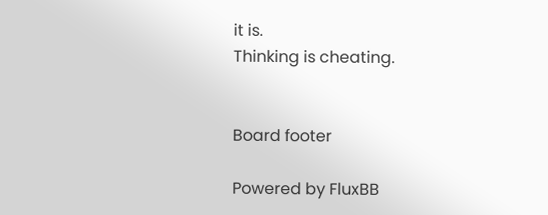it is.
Thinking is cheating.


Board footer

Powered by FluxBB